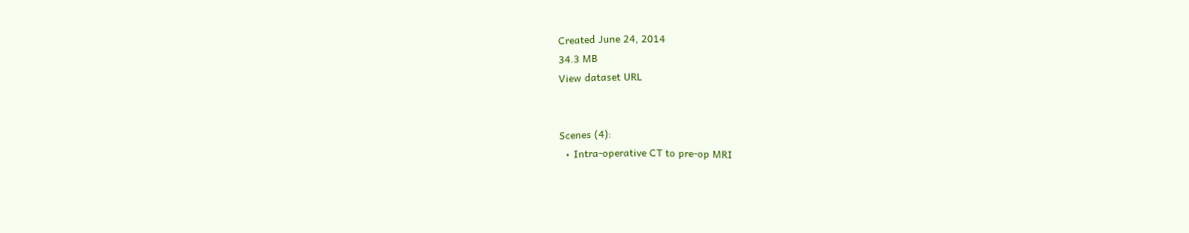Created June 24, 2014
34.3 MB
View dataset URL


Scenes (4):
  • Intra-operative CT to pre-op MRI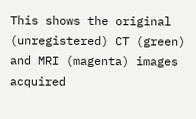This shows the original (unregistered) CT (green) and MRI (magenta) images acquired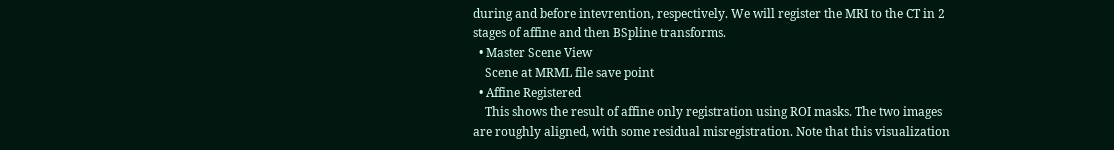during and before intevrention, respectively. We will register the MRI to the CT in 2 stages of affine and then BSpline transforms.
  • Master Scene View
    Scene at MRML file save point
  • Affine Registered
    This shows the result of affine only registration using ROI masks. The two images are roughly aligned, with some residual misregistration. Note that this visualization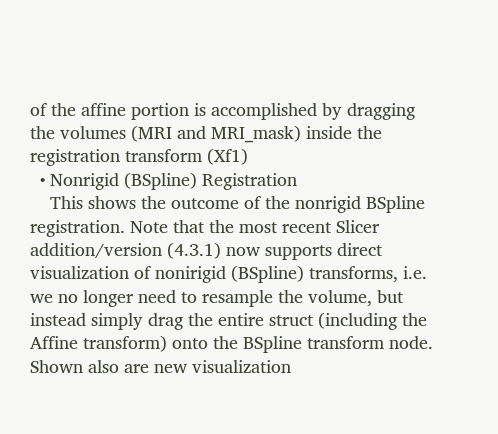of the affine portion is accomplished by dragging the volumes (MRI and MRI_mask) inside the registration transform (Xf1)
  • Nonrigid (BSpline) Registration
    This shows the outcome of the nonrigid BSpline registration. Note that the most recent Slicer addition/version (4.3.1) now supports direct visualization of nonirigid (BSpline) transforms, i.e. we no longer need to resample the volume, but instead simply drag the entire struct (including the Affine transform) onto the BSpline transform node. Shown also are new visualization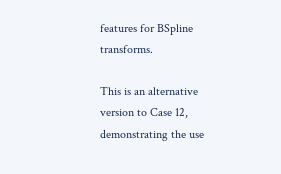features for BSpline transforms.

This is an alternative version to Case 12, demonstrating the use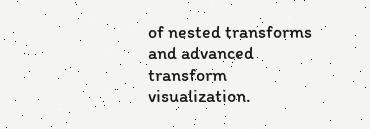of nested transforms and advanced transform visualization.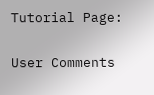Tutorial Page:

User Comments